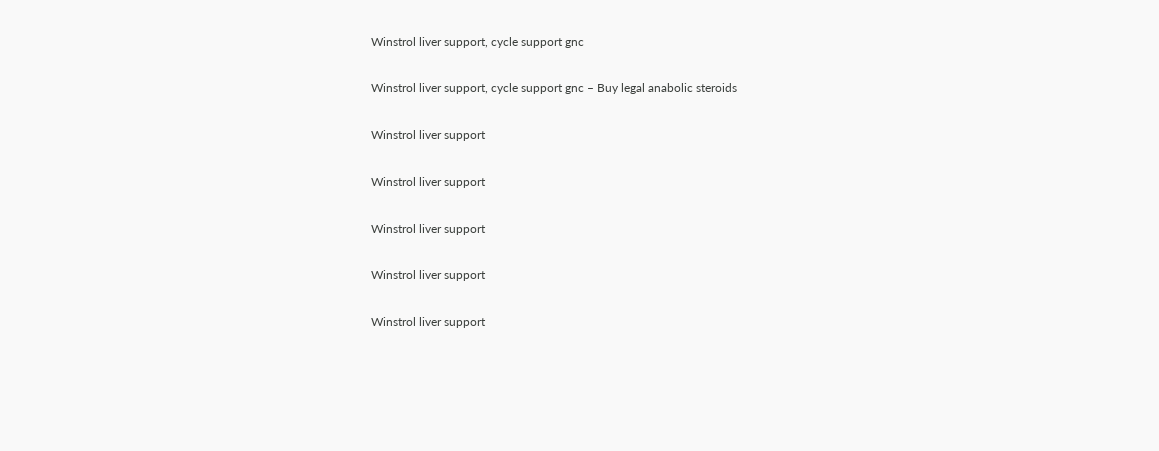Winstrol liver support, cycle support gnc


Winstrol liver support, cycle support gnc – Buy legal anabolic steroids


Winstrol liver support


Winstrol liver support


Winstrol liver support


Winstrol liver support


Winstrol liver support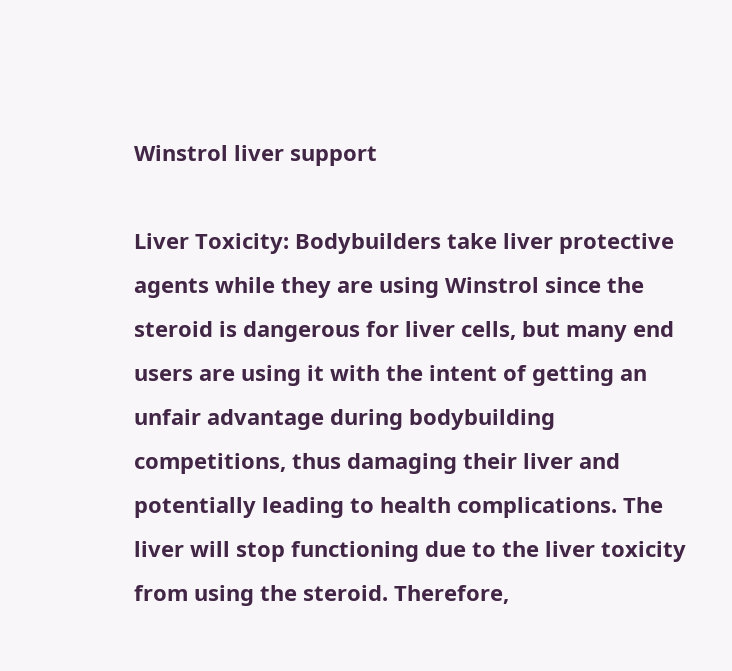Winstrol liver support

Liver Toxicity: Bodybuilders take liver protective agents while they are using Winstrol since the steroid is dangerous for liver cells, but many end users are using it with the intent of getting an unfair advantage during bodybuilding competitions, thus damaging their liver and potentially leading to health complications. The liver will stop functioning due to the liver toxicity from using the steroid. Therefore,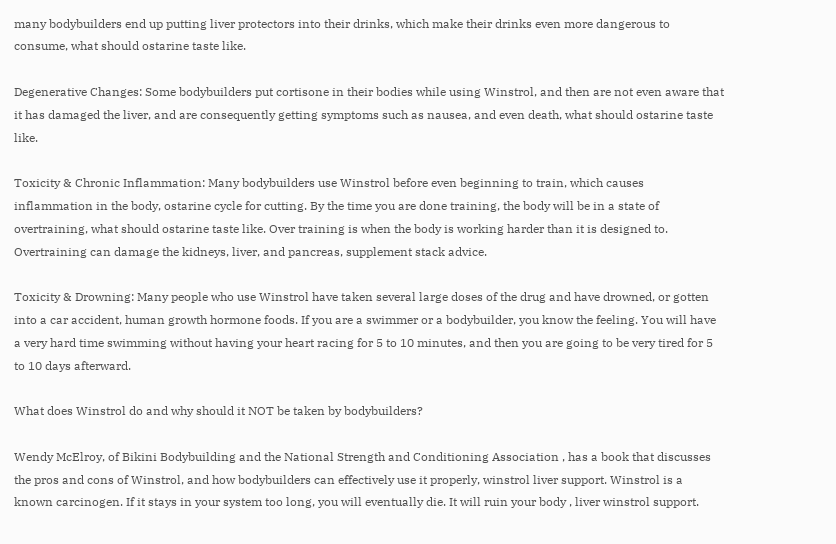many bodybuilders end up putting liver protectors into their drinks, which make their drinks even more dangerous to consume, what should ostarine taste like.

Degenerative Changes: Some bodybuilders put cortisone in their bodies while using Winstrol, and then are not even aware that it has damaged the liver, and are consequently getting symptoms such as nausea, and even death, what should ostarine taste like.

Toxicity & Chronic Inflammation: Many bodybuilders use Winstrol before even beginning to train, which causes inflammation in the body, ostarine cycle for cutting. By the time you are done training, the body will be in a state of overtraining, what should ostarine taste like. Over training is when the body is working harder than it is designed to. Overtraining can damage the kidneys, liver, and pancreas, supplement stack advice.

Toxicity & Drowning: Many people who use Winstrol have taken several large doses of the drug and have drowned, or gotten into a car accident, human growth hormone foods. If you are a swimmer or a bodybuilder, you know the feeling. You will have a very hard time swimming without having your heart racing for 5 to 10 minutes, and then you are going to be very tired for 5 to 10 days afterward.

What does Winstrol do and why should it NOT be taken by bodybuilders?

Wendy McElroy, of Bikini Bodybuilding and the National Strength and Conditioning Association , has a book that discusses the pros and cons of Winstrol, and how bodybuilders can effectively use it properly, winstrol liver support. Winstrol is a known carcinogen. If it stays in your system too long, you will eventually die. It will ruin your body , liver winstrol support.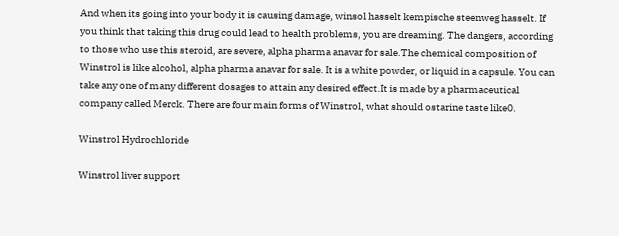And when its going into your body it is causing damage, winsol hasselt kempische steenweg hasselt. If you think that taking this drug could lead to health problems, you are dreaming. The dangers, according to those who use this steroid, are severe, alpha pharma anavar for sale.The chemical composition of Winstrol is like alcohol, alpha pharma anavar for sale. It is a white powder, or liquid in a capsule. You can take any one of many different dosages to attain any desired effect.It is made by a pharmaceutical company called Merck. There are four main forms of Winstrol, what should ostarine taste like0.

Winstrol Hydrochloride

Winstrol liver support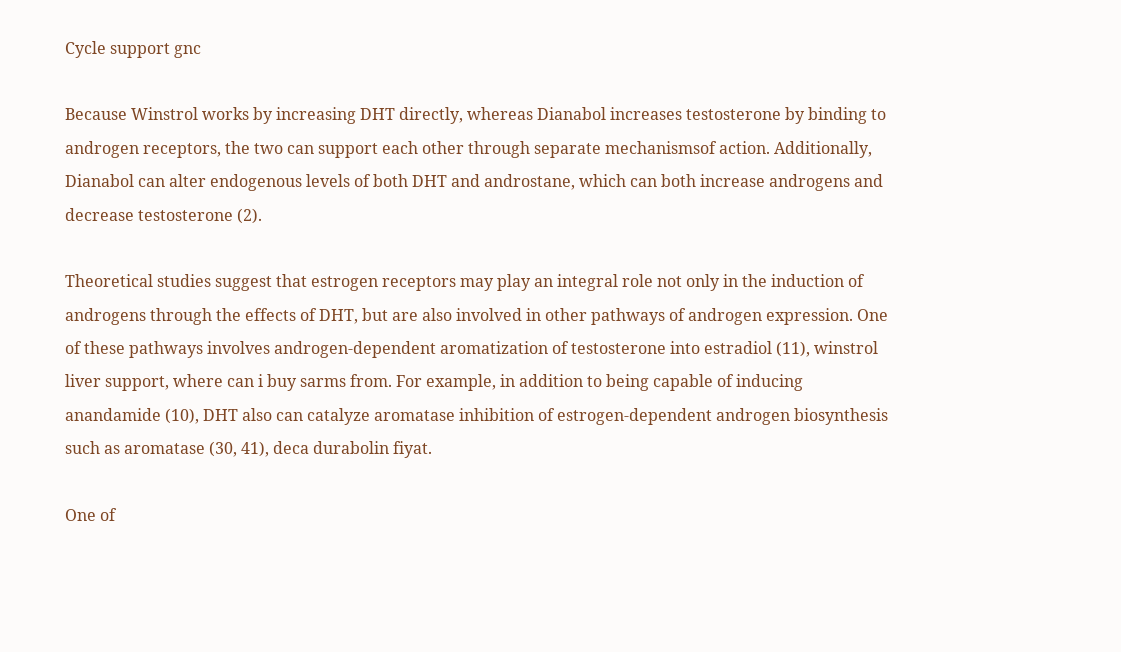Cycle support gnc

Because Winstrol works by increasing DHT directly, whereas Dianabol increases testosterone by binding to androgen receptors, the two can support each other through separate mechanismsof action. Additionally, Dianabol can alter endogenous levels of both DHT and androstane, which can both increase androgens and decrease testosterone (2).

Theoretical studies suggest that estrogen receptors may play an integral role not only in the induction of androgens through the effects of DHT, but are also involved in other pathways of androgen expression. One of these pathways involves androgen-dependent aromatization of testosterone into estradiol (11), winstrol liver support, where can i buy sarms from. For example, in addition to being capable of inducing anandamide (10), DHT also can catalyze aromatase inhibition of estrogen-dependent androgen biosynthesis such as aromatase (30, 41), deca durabolin fiyat.

One of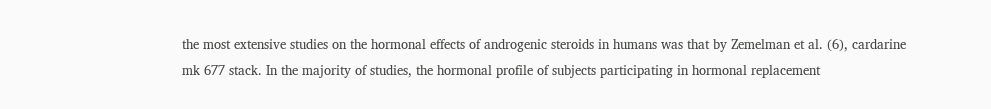the most extensive studies on the hormonal effects of androgenic steroids in humans was that by Zemelman et al. (6), cardarine mk 677 stack. In the majority of studies, the hormonal profile of subjects participating in hormonal replacement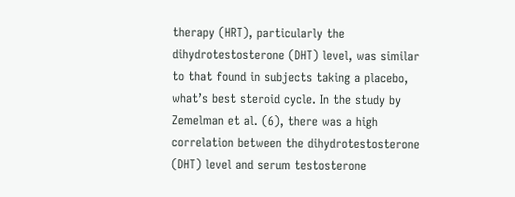therapy (HRT), particularly the dihydrotestosterone (DHT) level, was similar to that found in subjects taking a placebo, what’s best steroid cycle. In the study by Zemelman et al. (6), there was a high correlation between the dihydrotestosterone (DHT) level and serum testosterone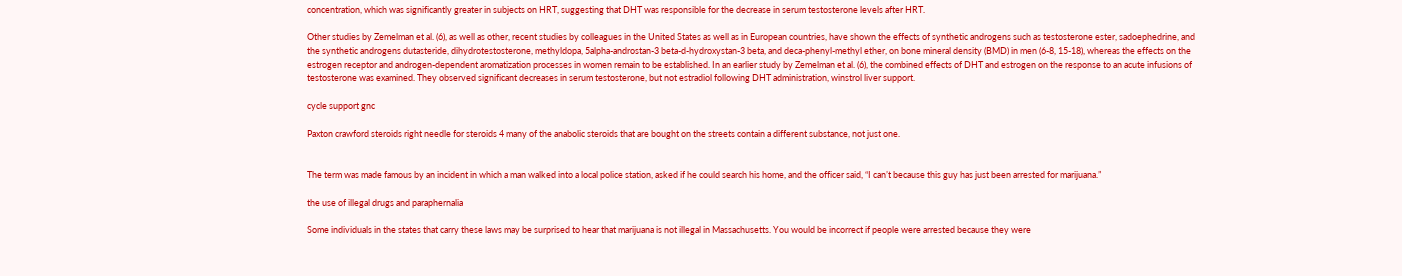concentration, which was significantly greater in subjects on HRT, suggesting that DHT was responsible for the decrease in serum testosterone levels after HRT.

Other studies by Zemelman et al. (6), as well as other, recent studies by colleagues in the United States as well as in European countries, have shown the effects of synthetic androgens such as testosterone ester, sadoephedrine, and the synthetic androgens dutasteride, dihydrotestosterone, methyldopa, 5alpha-androstan-3 beta-d-hydroxystan-3 beta, and deca-phenyl-methyl ether, on bone mineral density (BMD) in men (6-8, 15-18), whereas the effects on the estrogen receptor and androgen-dependent aromatization processes in women remain to be established. In an earlier study by Zemelman et al. (6), the combined effects of DHT and estrogen on the response to an acute infusions of testosterone was examined. They observed significant decreases in serum testosterone, but not estradiol following DHT administration, winstrol liver support.

cycle support gnc

Paxton crawford steroids right needle for steroids 4 many of the anabolic steroids that are bought on the streets contain a different substance, not just one.


The term was made famous by an incident in which a man walked into a local police station, asked if he could search his home, and the officer said, “I can’t because this guy has just been arrested for marijuana.”

the use of illegal drugs and paraphernalia

Some individuals in the states that carry these laws may be surprised to hear that marijuana is not illegal in Massachusetts. You would be incorrect if people were arrested because they were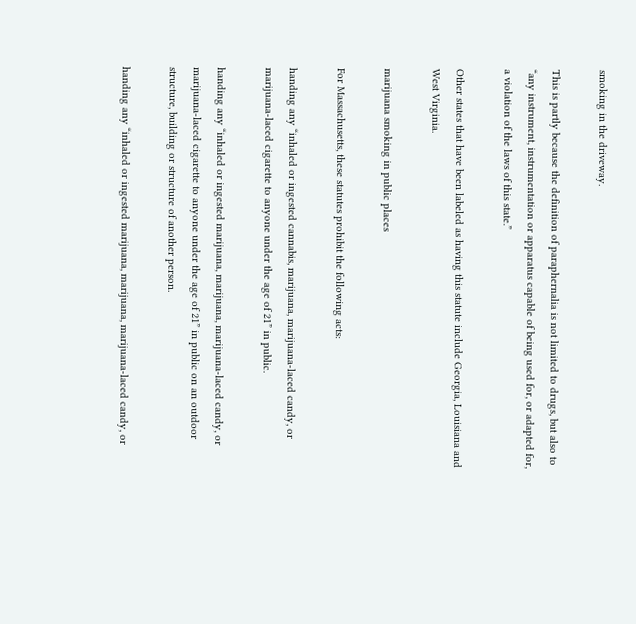smoking in the driveway.

This is partly because the definition of paraphernalia is not limited to drugs, but also to “any instrument, instrumentation or apparatus capable of being used for, or adapted for, a violation of the laws of this state.”

Other states that have been labeled as having this statute include Georgia, Louisiana and West Virginia.

marijuana smoking in public places

For Massachusetts, these statutes prohibit the following acts:

handing any “inhaled or ingested cannabis, marijuana, marijuana-laced candy, or marijuana-laced cigarette to anyone under the age of 21” in public.

handing any “inhaled or ingested marijuana, marijuana, marijuana-laced candy, or marijuana-laced cigarette to anyone under the age of 21” in public on an outdoor structure, building or structure of another person.

handing any “inhaled or ingested marijuana, marijuana, marijuana-laced candy, or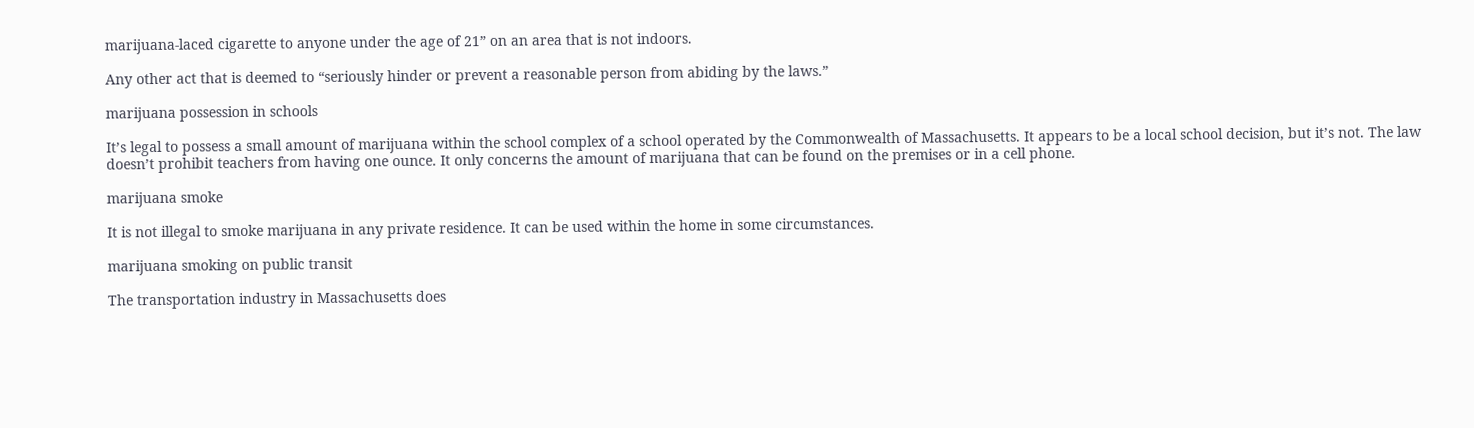marijuana-laced cigarette to anyone under the age of 21” on an area that is not indoors.

Any other act that is deemed to “seriously hinder or prevent a reasonable person from abiding by the laws.”

marijuana possession in schools

It’s legal to possess a small amount of marijuana within the school complex of a school operated by the Commonwealth of Massachusetts. It appears to be a local school decision, but it’s not. The law doesn’t prohibit teachers from having one ounce. It only concerns the amount of marijuana that can be found on the premises or in a cell phone.

marijuana smoke

It is not illegal to smoke marijuana in any private residence. It can be used within the home in some circumstances.

marijuana smoking on public transit

The transportation industry in Massachusetts does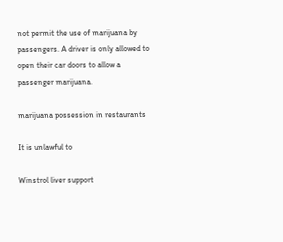not permit the use of marijuana by passengers. A driver is only allowed to open their car doors to allow a passenger marijuana.

marijuana possession in restaurants

It is unlawful to

Winstrol liver support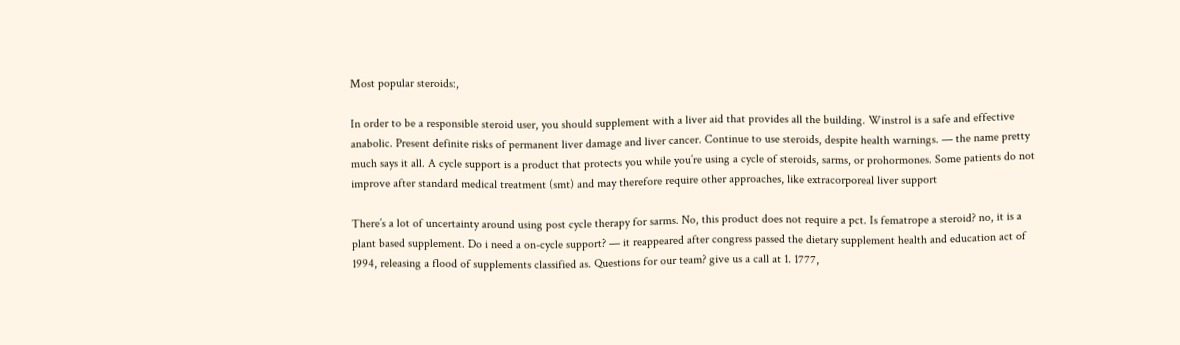Most popular steroids:,

In order to be a responsible steroid user, you should supplement with a liver aid that provides all the building. Winstrol is a safe and effective anabolic. Present definite risks of permanent liver damage and liver cancer. Continue to use steroids, despite health warnings. — the name pretty much says it all. A cycle support is a product that protects you while you’re using a cycle of steroids, sarms, or prohormones. Some patients do not improve after standard medical treatment (smt) and may therefore require other approaches, like extracorporeal liver support

There’s a lot of uncertainty around using post cycle therapy for sarms. No, this product does not require a pct. Is fematrope a steroid? no, it is a plant based supplement. Do i need a on-cycle support? — it reappeared after congress passed the dietary supplement health and education act of 1994, releasing a flood of supplements classified as. Questions for our team? give us a call at 1. 1777,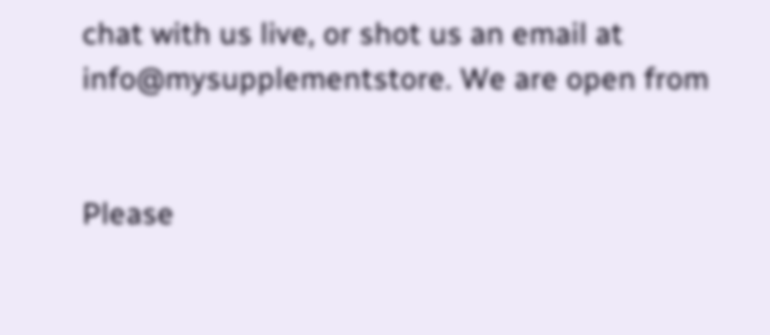chat with us live, or shot us an email at info@mysupplementstore. We are open from


Please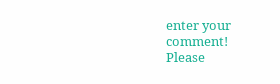enter your comment!
Please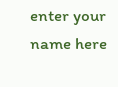enter your name here